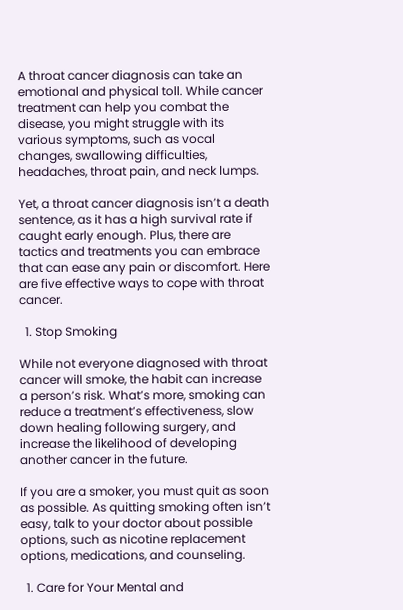A throat cancer diagnosis can take an emotional and physical toll. While cancer treatment can help you combat the disease, you might struggle with its various symptoms, such as vocal changes, swallowing difficulties, headaches, throat pain, and neck lumps.

Yet, a throat cancer diagnosis isn’t a death sentence, as it has a high survival rate if caught early enough. Plus, there are tactics and treatments you can embrace that can ease any pain or discomfort. Here are five effective ways to cope with throat cancer.

  1. Stop Smoking

While not everyone diagnosed with throat cancer will smoke, the habit can increase a person’s risk. What’s more, smoking can reduce a treatment’s effectiveness, slow down healing following surgery, and increase the likelihood of developing another cancer in the future.

If you are a smoker, you must quit as soon as possible. As quitting smoking often isn’t easy, talk to your doctor about possible options, such as nicotine replacement options, medications, and counseling.

  1. Care for Your Mental and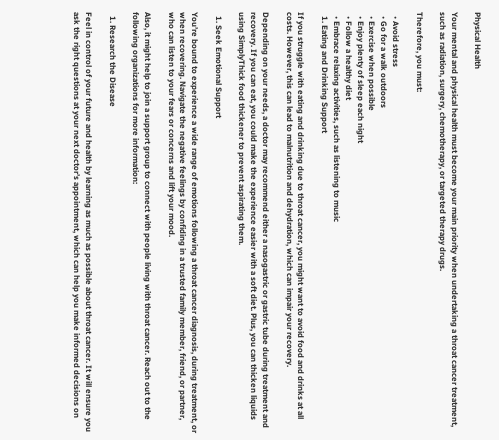Physical Health

Your mental and physical health must become your main priority when undertaking a throat cancer treatment, such as radiation, surgery, chemotherapy, or targeted therapy drugs.

Therefore, you must:

  • Avoid stress
  • Go for a walk outdoors
  • Exercise when possible
  • Enjoy plenty of sleep each night
  • Follow a healthy diet
  • Embrace relaxing activities, such as listening to music
  1. Eating and Drinking Support

If you struggle with eating and drinking due to throat cancer, you might want to avoid food and drinks at all costs. However, this can lead to malnutrition and dehydration, which can impair your recovery.

Depending on your needs, a doctor may recommend either a nasogastric or gastric tube during treatment and recovery. If you can eat, you could make the experience easier with a soft diet. Plus, you can thicken liquids using SimplyThick food thickener to prevent aspirating them.

  1. Seek Emotional Support

You’re bound to experience a wide range of emotions following a throat cancer diagnosis, during treatment, or when recovering. Navigate the negative feelings by confiding in a trusted family member, friend, or partner, who can listen to your fears or concerns and lift your mood.

Also, it might help to join a support group to connect with people living with throat cancer. Reach out to the following organizations for more information:

  1. Research the Disease

Feel in control of your future and health by learning as much as possible about throat cancer. It will ensure you ask the right questions at your next doctor’s appointment, which can help you make informed decisions on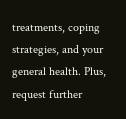treatments, coping strategies, and your general health. Plus, request further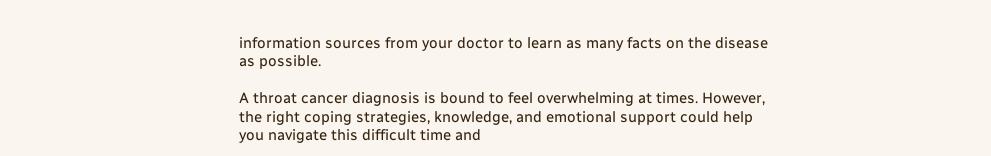information sources from your doctor to learn as many facts on the disease as possible.

A throat cancer diagnosis is bound to feel overwhelming at times. However, the right coping strategies, knowledge, and emotional support could help you navigate this difficult time and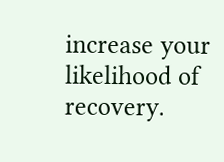increase your likelihood of recovery.